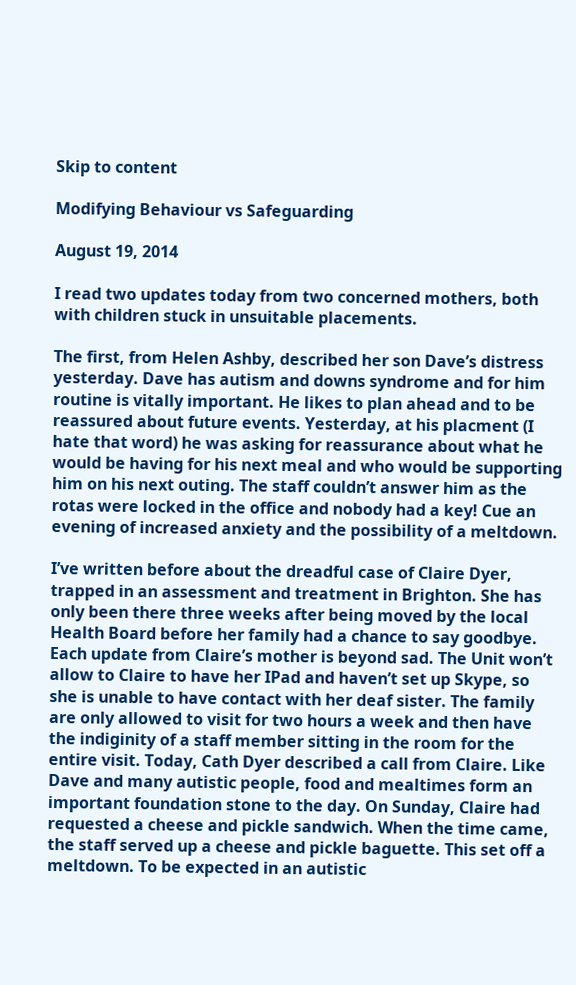Skip to content

Modifying Behaviour vs Safeguarding

August 19, 2014

I read two updates today from two concerned mothers, both with children stuck in unsuitable placements.

The first, from Helen Ashby, described her son Dave’s distress yesterday. Dave has autism and downs syndrome and for him routine is vitally important. He likes to plan ahead and to be reassured about future events. Yesterday, at his placment (I hate that word) he was asking for reassurance about what he would be having for his next meal and who would be supporting him on his next outing. The staff couldn’t answer him as the rotas were locked in the office and nobody had a key! Cue an evening of increased anxiety and the possibility of a meltdown.

I’ve written before about the dreadful case of Claire Dyer, trapped in an assessment and treatment in Brighton. She has only been there three weeks after being moved by the local Health Board before her family had a chance to say goodbye. Each update from Claire’s mother is beyond sad. The Unit won’t allow to Claire to have her IPad and haven’t set up Skype, so she is unable to have contact with her deaf sister. The family are only allowed to visit for two hours a week and then have the indiginity of a staff member sitting in the room for the entire visit. Today, Cath Dyer described a call from Claire. Like Dave and many autistic people, food and mealtimes form an important foundation stone to the day. On Sunday, Claire had requested a cheese and pickle sandwich. When the time came, the staff served up a cheese and pickle baguette. This set off a meltdown. To be expected in an autistic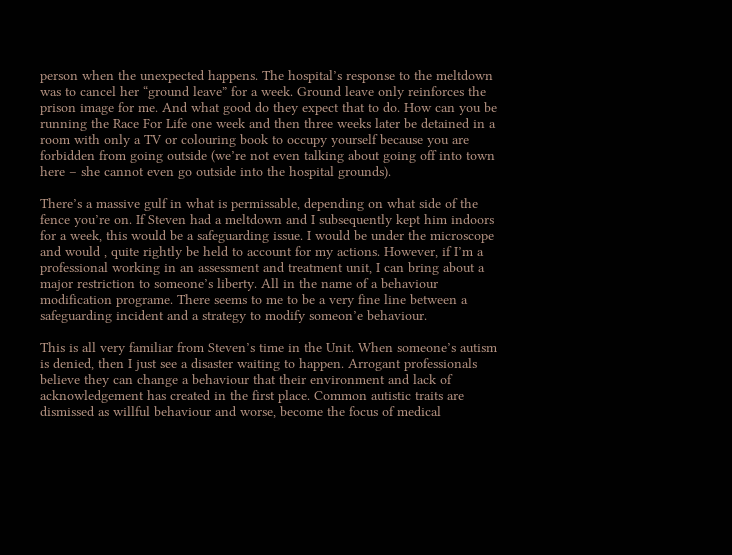person when the unexpected happens. The hospital’s response to the meltdown was to cancel her “ground leave” for a week. Ground leave only reinforces the prison image for me. And what good do they expect that to do. How can you be running the Race For Life one week and then three weeks later be detained in a room with only a TV or colouring book to occupy yourself because you are forbidden from going outside (we’re not even talking about going off into town here – she cannot even go outside into the hospital grounds).

There’s a massive gulf in what is permissable, depending on what side of the fence you’re on. If Steven had a meltdown and I subsequently kept him indoors for a week, this would be a safeguarding issue. I would be under the microscope and would , quite rightly be held to account for my actions. However, if I’m a professional working in an assessment and treatment unit, I can bring about a major restriction to someone’s liberty. All in the name of a behaviour modification programe. There seems to me to be a very fine line between a safeguarding incident and a strategy to modify someon’e behaviour.

This is all very familiar from Steven’s time in the Unit. When someone’s autism is denied, then I just see a disaster waiting to happen. Arrogant professionals believe they can change a behaviour that their environment and lack of acknowledgement has created in the first place. Common autistic traits are dismissed as willful behaviour and worse, become the focus of medical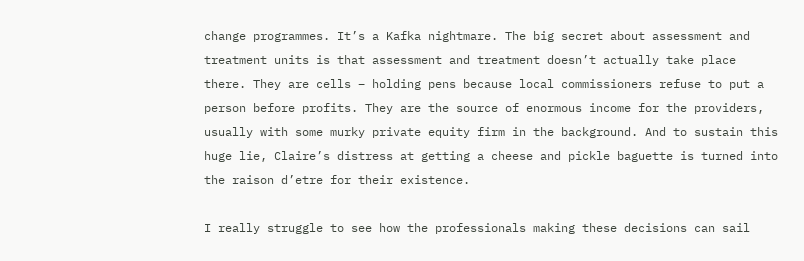change programmes. It’s a Kafka nightmare. The big secret about assessment and treatment units is that assessment and treatment doesn’t actually take place there. They are cells – holding pens because local commissioners refuse to put a person before profits. They are the source of enormous income for the providers, usually with some murky private equity firm in the background. And to sustain this huge lie, Claire’s distress at getting a cheese and pickle baguette is turned into the raison d’etre for their existence.

I really struggle to see how the professionals making these decisions can sail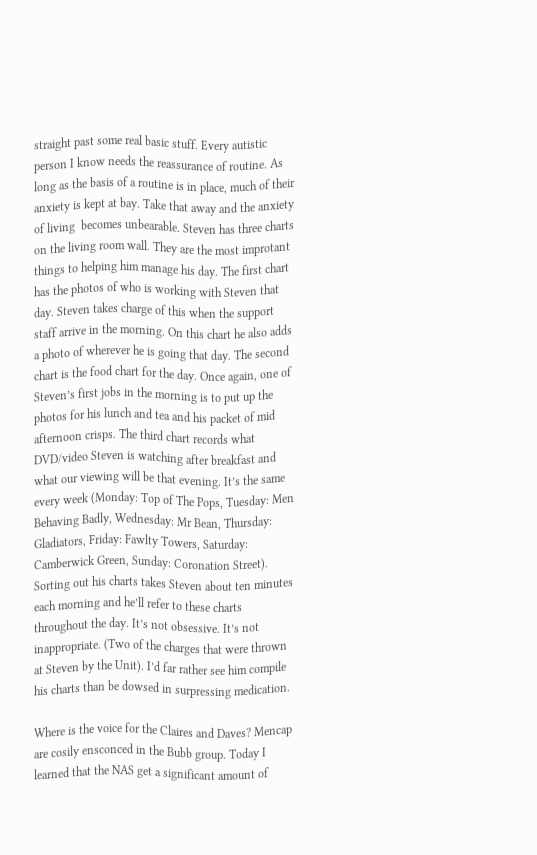straight past some real basic stuff. Every autistic person I know needs the reassurance of routine. As long as the basis of a routine is in place, much of their anxiety is kept at bay. Take that away and the anxiety of living  becomes unbearable. Steven has three charts on the living room wall. They are the most improtant things to helping him manage his day. The first chart has the photos of who is working with Steven that day. Steven takes charge of this when the support staff arrive in the morning. On this chart he also adds a photo of wherever he is going that day. The second chart is the food chart for the day. Once again, one of Steven’s first jobs in the morning is to put up the photos for his lunch and tea and his packet of mid afternoon crisps. The third chart records what DVD/video Steven is watching after breakfast and what our viewing will be that evening. It’s the same every week (Monday: Top of The Pops, Tuesday: Men Behaving Badly, Wednesday: Mr Bean, Thursday: Gladiators, Friday: Fawlty Towers, Saturday: Camberwick Green, Sunday: Coronation Street). Sorting out his charts takes Steven about ten minutes each morning and he’ll refer to these charts throughout the day. It’s not obsessive. It’s not inappropriate. (Two of the charges that were thrown at Steven by the Unit). I’d far rather see him compile his charts than be dowsed in surpressing medication.

Where is the voice for the Claires and Daves? Mencap are cosily ensconced in the Bubb group. Today I learned that the NAS get a significant amount of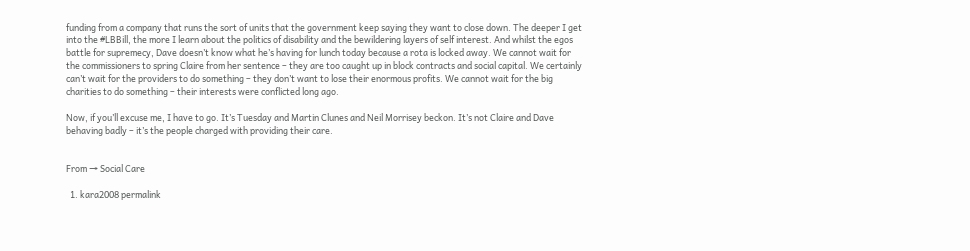funding from a company that runs the sort of units that the government keep saying they want to close down. The deeper I get into the #LBBill, the more I learn about the politics of disability and the bewildering layers of self interest. And whilst the egos battle for supremecy, Dave doesn’t know what he’s having for lunch today because a rota is locked away. We cannot wait for the commissioners to spring Claire from her sentence – they are too caught up in block contracts and social capital. We certainly can’t wait for the providers to do something – they don’t want to lose their enormous profits. We cannot wait for the big charities to do something – their interests were conflicted long ago.

Now, if you’ll excuse me, I have to go. It’s Tuesday and Martin Clunes and Neil Morrisey beckon. It’s not Claire and Dave behaving badly – it’s the people charged with providing their care.


From → Social Care

  1. kara2008 permalink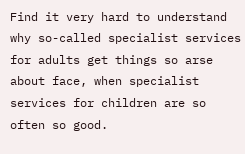Find it very hard to understand why so-called specialist services for adults get things so arse about face, when specialist services for children are so often so good.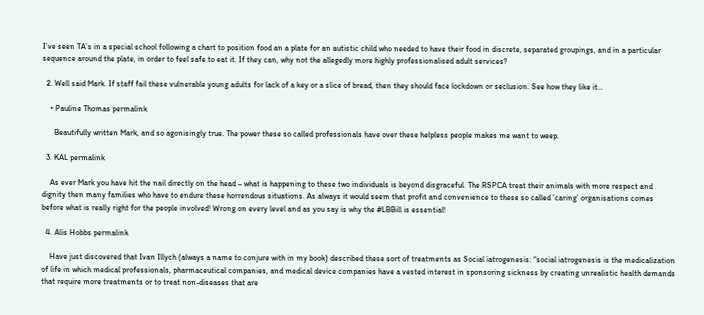I’ve seen TA’s in a special school following a chart to position food an a plate for an autistic child who needed to have their food in discrete, separated groupings, and in a particular sequence around the plate, in order to feel safe to eat it. If they can, why not the allegedly more highly professionalised adult services?

  2. Well said Mark. If staff fail these vulnerable young adults for lack of a key or a slice of bread, then they should face lockdown or seclusion. See how they like it…

    • Pauline Thomas permalink

      Beautifully written Mark, and so agonisingly true. The power these so called professionals have over these helpless people makes me want to weep.

  3. KAL permalink

    As ever Mark you have hit the nail directly on the head – what is happening to these two individuals is beyond disgraceful. The RSPCA treat their animals with more respect and dignity then many families who have to endure these horrendous situations. As always it would seem that profit and convenience to these so called ‘caring’ organisations comes before what is really right for the people involved! Wrong on every level and as you say is why the #LBBill is essential!

  4. Alis Hobbs permalink

    Have just discovered that Ivan Illych (always a name to conjure with in my book) described these sort of treatments as Social iatrogenesis: “social iatrogenesis is the medicalization of life in which medical professionals, pharmaceutical companies, and medical device companies have a vested interest in sponsoring sickness by creating unrealistic health demands that require more treatments or to treat non-diseases that are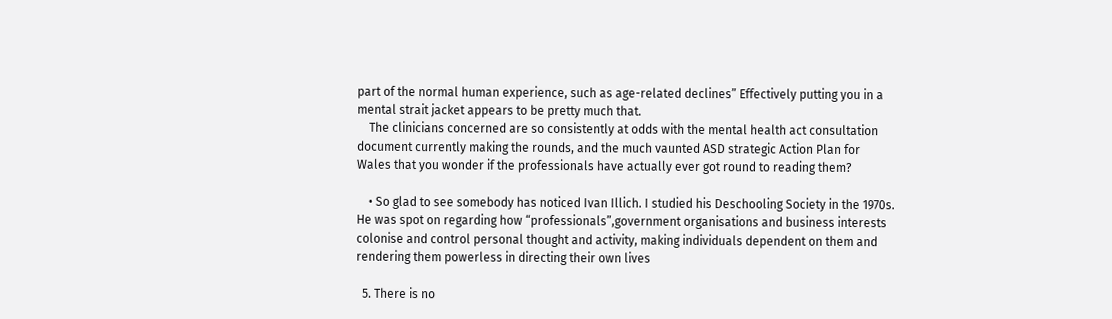part of the normal human experience, such as age-related declines” Effectively putting you in a mental strait jacket appears to be pretty much that.
    The clinicians concerned are so consistently at odds with the mental health act consultation document currently making the rounds, and the much vaunted ASD strategic Action Plan for Wales that you wonder if the professionals have actually ever got round to reading them?

    • So glad to see somebody has noticed Ivan Illich. I studied his Deschooling Society in the 1970s. He was spot on regarding how “professionals”,government organisations and business interests colonise and control personal thought and activity, making individuals dependent on them and rendering them powerless in directing their own lives

  5. There is no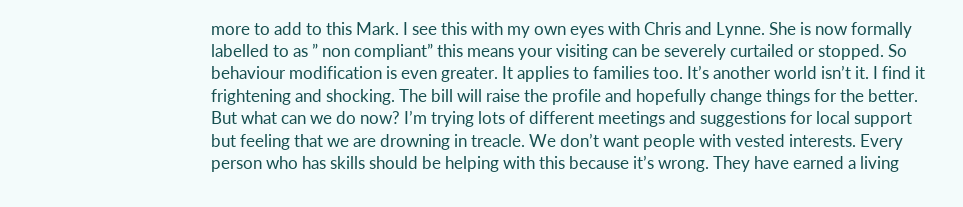more to add to this Mark. I see this with my own eyes with Chris and Lynne. She is now formally labelled to as ” non compliant” this means your visiting can be severely curtailed or stopped. So behaviour modification is even greater. It applies to families too. It’s another world isn’t it. I find it frightening and shocking. The bill will raise the profile and hopefully change things for the better. But what can we do now? I’m trying lots of different meetings and suggestions for local support but feeling that we are drowning in treacle. We don’t want people with vested interests. Every person who has skills should be helping with this because it’s wrong. They have earned a living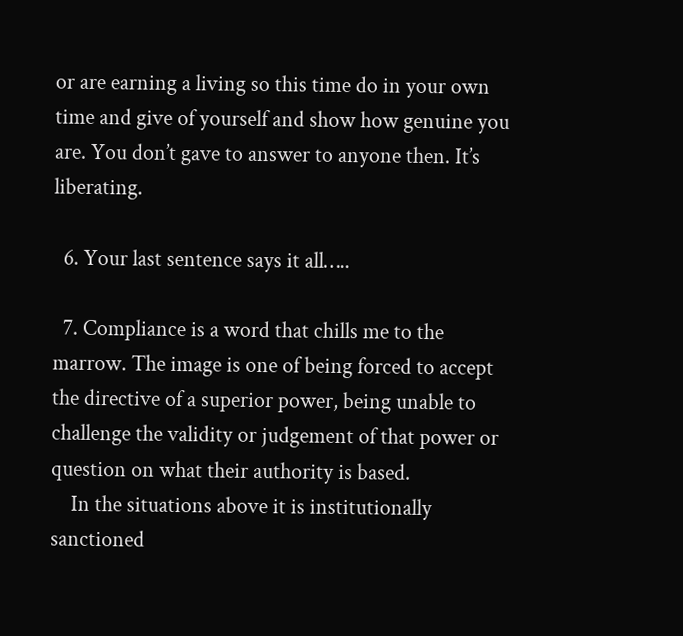or are earning a living so this time do in your own time and give of yourself and show how genuine you are. You don’t gave to answer to anyone then. It’s liberating.

  6. Your last sentence says it all…..

  7. Compliance is a word that chills me to the marrow. The image is one of being forced to accept the directive of a superior power, being unable to challenge the validity or judgement of that power or question on what their authority is based.
    In the situations above it is institutionally sanctioned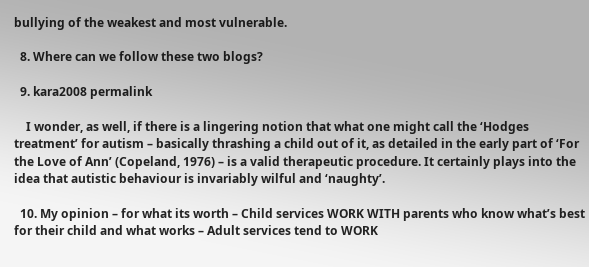bullying of the weakest and most vulnerable.

  8. Where can we follow these two blogs?

  9. kara2008 permalink

    I wonder, as well, if there is a lingering notion that what one might call the ‘Hodges treatment’ for autism – basically thrashing a child out of it, as detailed in the early part of ‘For the Love of Ann’ (Copeland, 1976) – is a valid therapeutic procedure. It certainly plays into the idea that autistic behaviour is invariably wilful and ‘naughty’.

  10. My opinion – for what its worth – Child services WORK WITH parents who know what’s best for their child and what works – Adult services tend to WORK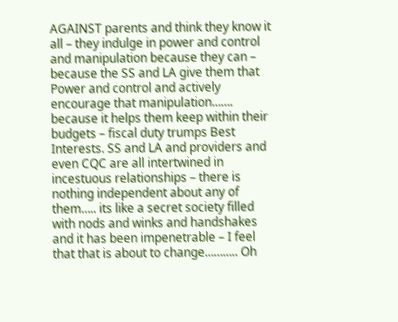AGAINST parents and think they know it all – they indulge in power and control and manipulation because they can – because the SS and LA give them that Power and control and actively encourage that manipulation……. because it helps them keep within their budgets – fiscal duty trumps Best Interests. SS and LA and providers and even CQC are all intertwined in incestuous relationships – there is nothing independent about any of them….. its like a secret society filled with nods and winks and handshakes and it has been impenetrable – I feel that that is about to change……….. Oh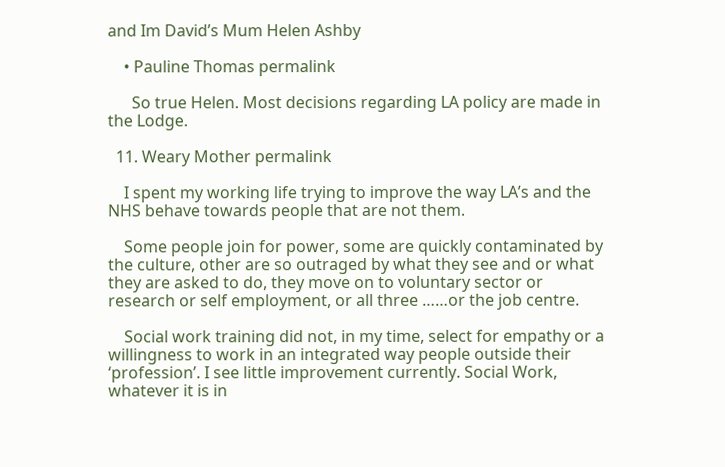and Im David’s Mum Helen Ashby

    • Pauline Thomas permalink

      So true Helen. Most decisions regarding LA policy are made in the Lodge.

  11. Weary Mother permalink

    I spent my working life trying to improve the way LA’s and the NHS behave towards people that are not them.

    Some people join for power, some are quickly contaminated by the culture, other are so outraged by what they see and or what they are asked to do, they move on to voluntary sector or research or self employment, or all three ……or the job centre.

    Social work training did not, in my time, select for empathy or a willingness to work in an integrated way people outside their ‘profession’. I see little improvement currently. Social Work, whatever it is in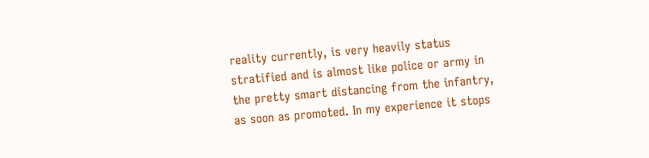reality currently, is very heavily status stratified and is almost like police or army in the pretty smart distancing from the infantry, as soon as promoted. In my experience it stops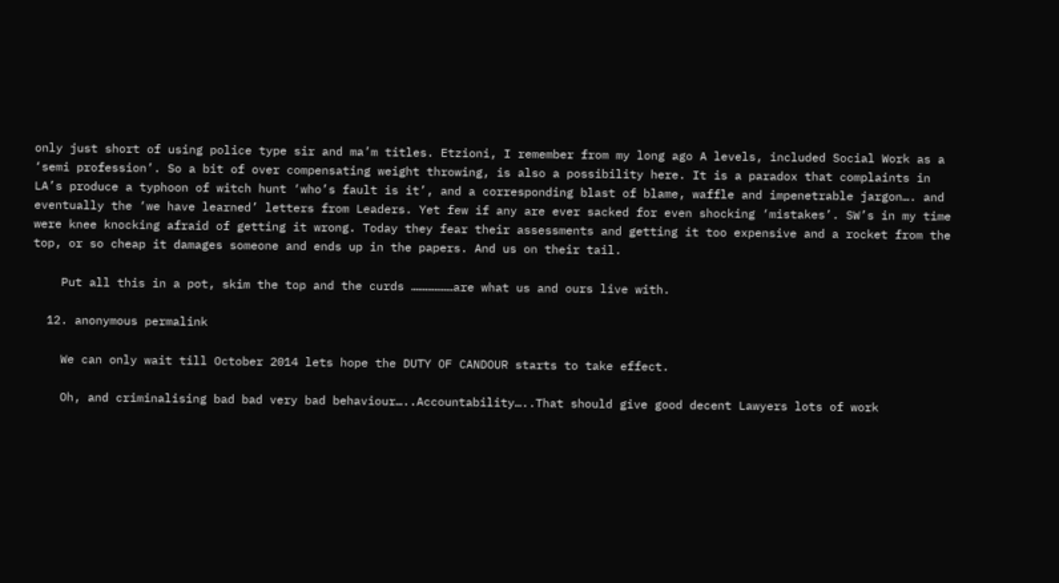only just short of using police type sir and ma’m titles. Etzioni, I remember from my long ago A levels, included Social Work as a ‘semi profession’. So a bit of over compensating weight throwing, is also a possibility here. It is a paradox that complaints in LA’s produce a typhoon of witch hunt ‘who’s fault is it’, and a corresponding blast of blame, waffle and impenetrable jargon…. and eventually the ‘we have learned’ letters from Leaders. Yet few if any are ever sacked for even shocking ‘mistakes’. SW’s in my time were knee knocking afraid of getting it wrong. Today they fear their assessments and getting it too expensive and a rocket from the top, or so cheap it damages someone and ends up in the papers. And us on their tail.

    Put all this in a pot, skim the top and the curds ………………are what us and ours live with.

  12. anonymous permalink

    We can only wait till October 2014 lets hope the DUTY OF CANDOUR starts to take effect.

    Oh, and criminalising bad bad very bad behaviour…..Accountability…..That should give good decent Lawyers lots of work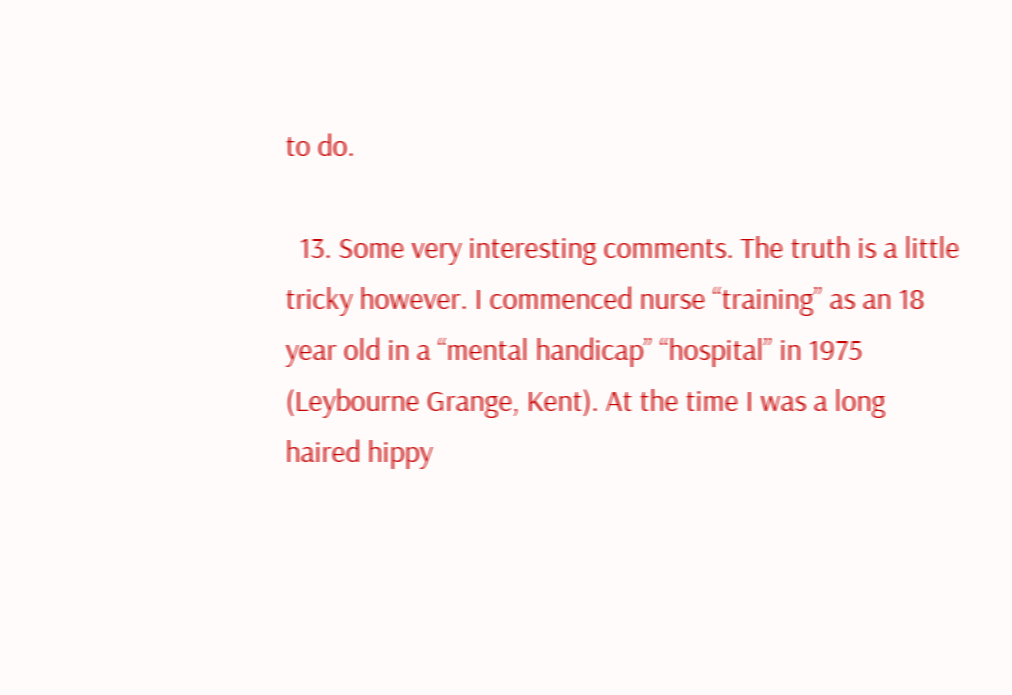to do.

  13. Some very interesting comments. The truth is a little tricky however. I commenced nurse “training” as an 18 year old in a “mental handicap” “hospital” in 1975 (Leybourne Grange, Kent). At the time I was a long haired hippy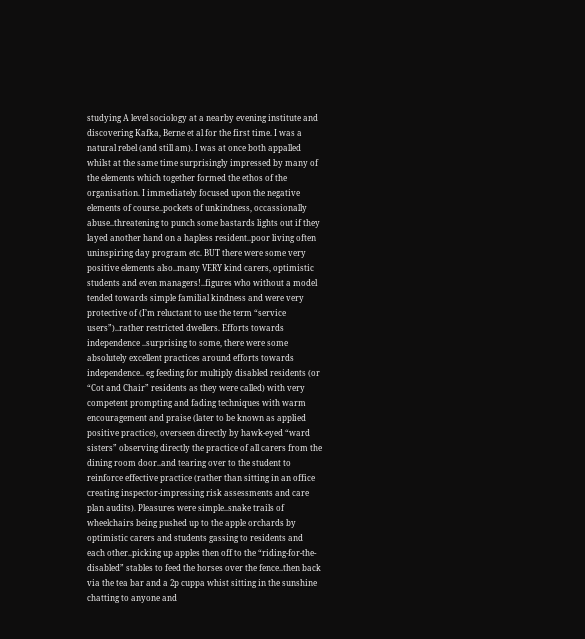studying A level sociology at a nearby evening institute and discovering Kafka, Berne et al for the first time. I was a natural rebel (and still am). I was at once both appalled whilst at the same time surprisingly impressed by many of the elements which together formed the ethos of the organisation. I immediately focused upon the negative elements of course..pockets of unkindness, occassionally abuse..threatening to punch some bastards lights out if they layed another hand on a hapless resident..poor living often uninspiring day program etc. BUT there were some very positive elements also..many VERY kind carers, optimistic students and even managers!..figures who without a model tended towards simple familial kindness and were very protective of (I’m reluctant to use the term “service users”)..rather restricted dwellers. Efforts towards independence ..surprising to some, there were some absolutely excellent practices around efforts towards independence.. eg feeding for multiply disabled residents (or “Cot and Chair” residents as they were called) with very competent prompting and fading techniques with warm encouragement and praise (later to be known as applied positive practice), overseen directly by hawk-eyed “ward sisters” observing directly the practice of all carers from the dining room door..and tearing over to the student to reinforce effective practice (rather than sitting in an office creating inspector-impressing risk assessments and care plan audits). Pleasures were simple..snake trails of wheelchairs being pushed up to the apple orchards by optimistic carers and students gassing to residents and each other..picking up apples then off to the “riding-for-the-disabled” stables to feed the horses over the fence..then back via the tea bar and a 2p cuppa whist sitting in the sunshine chatting to anyone and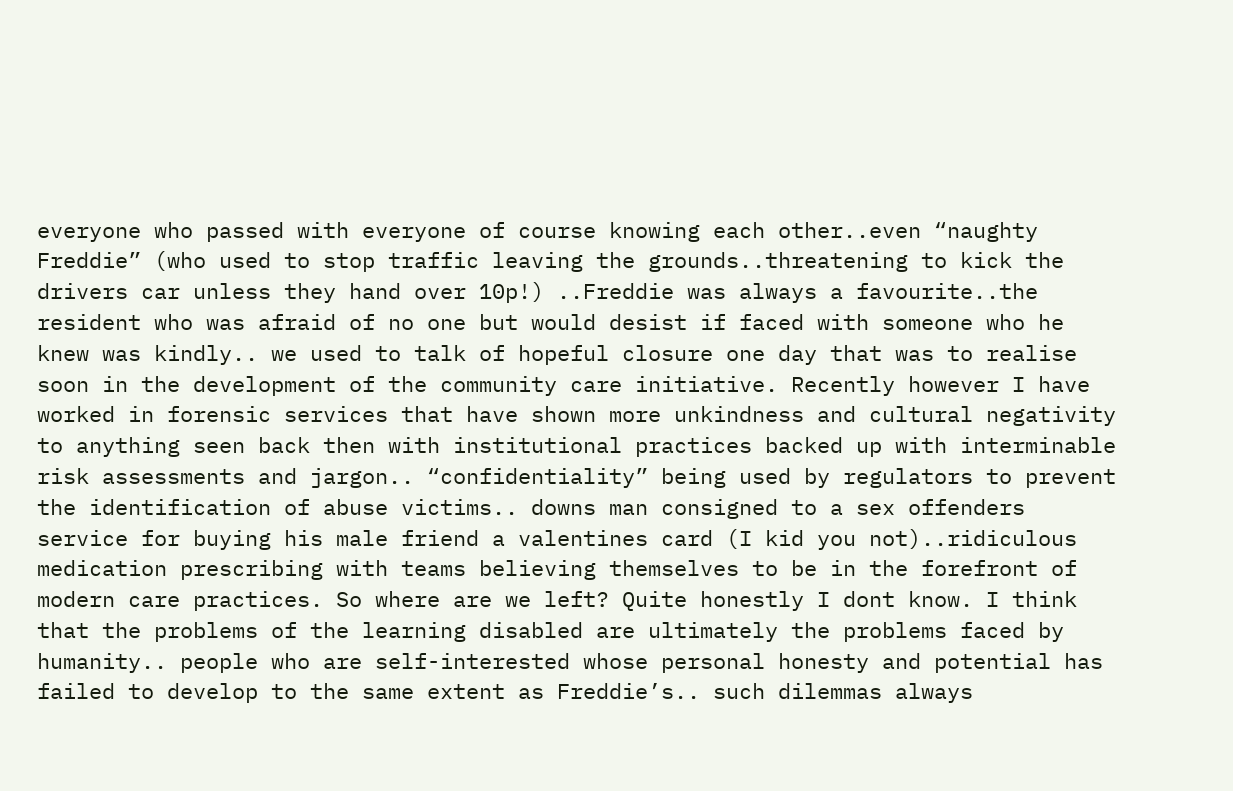everyone who passed with everyone of course knowing each other..even “naughty Freddie” (who used to stop traffic leaving the grounds..threatening to kick the drivers car unless they hand over 10p!) ..Freddie was always a favourite..the resident who was afraid of no one but would desist if faced with someone who he knew was kindly.. we used to talk of hopeful closure one day that was to realise soon in the development of the community care initiative. Recently however I have worked in forensic services that have shown more unkindness and cultural negativity to anything seen back then with institutional practices backed up with interminable risk assessments and jargon.. “confidentiality” being used by regulators to prevent the identification of abuse victims.. downs man consigned to a sex offenders service for buying his male friend a valentines card (I kid you not)..ridiculous medication prescribing with teams believing themselves to be in the forefront of modern care practices. So where are we left? Quite honestly I dont know. I think that the problems of the learning disabled are ultimately the problems faced by humanity.. people who are self-interested whose personal honesty and potential has failed to develop to the same extent as Freddie’s.. such dilemmas always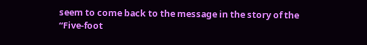seem to come back to the message in the story of the “Five-foot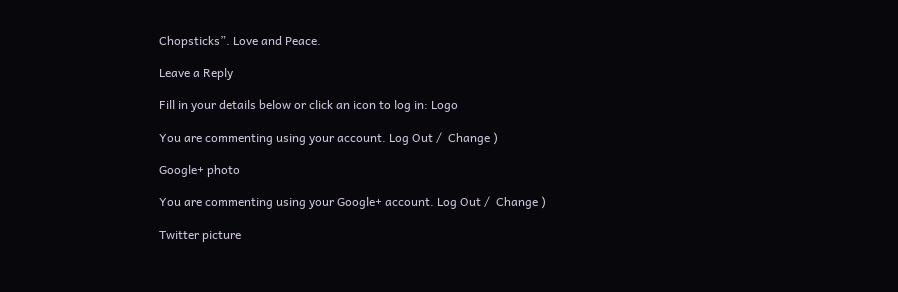Chopsticks”. Love and Peace.

Leave a Reply

Fill in your details below or click an icon to log in: Logo

You are commenting using your account. Log Out /  Change )

Google+ photo

You are commenting using your Google+ account. Log Out /  Change )

Twitter picture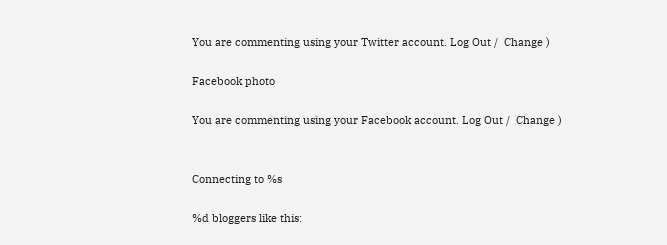You are commenting using your Twitter account. Log Out /  Change )

Facebook photo

You are commenting using your Facebook account. Log Out /  Change )


Connecting to %s

%d bloggers like this: